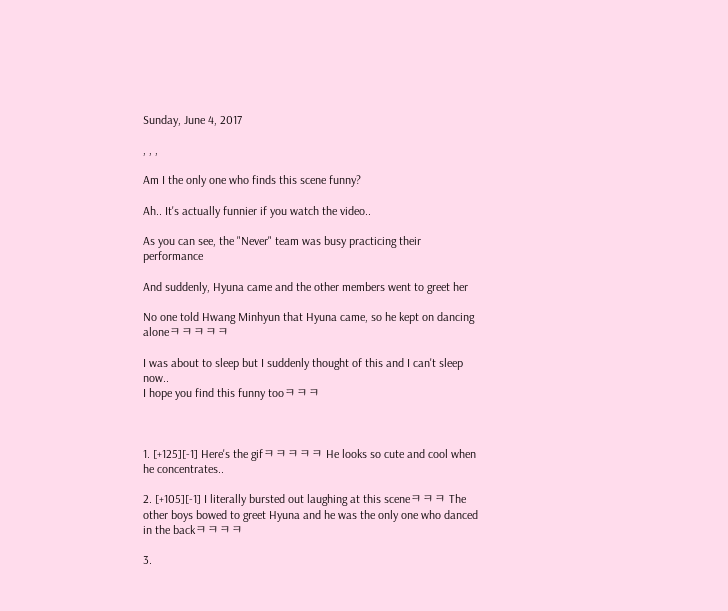Sunday, June 4, 2017

, , ,

Am I the only one who finds this scene funny?

Ah.. It's actually funnier if you watch the video..

As you can see, the "Never" team was busy practicing their performance

And suddenly, Hyuna came and the other members went to greet her

No one told Hwang Minhyun that Hyuna came, so he kept on dancing aloneㅋㅋㅋㅋㅋ

I was about to sleep but I suddenly thought of this and I can't sleep now..
I hope you find this funny tooㅋㅋㅋ



1. [+125][-1] Here's the gifㅋㅋㅋㅋㅋ He looks so cute and cool when he concentrates..

2. [+105][-1] I literally bursted out laughing at this sceneㅋㅋㅋ The other boys bowed to greet Hyuna and he was the only one who danced in the backㅋㅋㅋㅋ

3.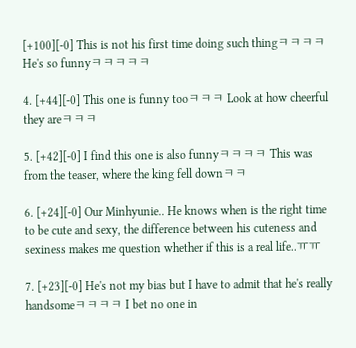[+100][-0] This is not his first time doing such thingㅋㅋㅋㅋ He's so funnyㅋㅋㅋㅋㅋ

4. [+44][-0] This one is funny tooㅋㅋㅋ Look at how cheerful they areㅋㅋㅋ

5. [+42][-0] I find this one is also funnyㅋㅋㅋㅋ This was from the teaser, where the king fell downㅋㅋ

6. [+24][-0] Our Minhyunie.. He knows when is the right time to be cute and sexy, the difference between his cuteness and sexiness makes me question whether if this is a real life..ㅠㅠ

7. [+23][-0] He's not my bias but I have to admit that he's really handsomeㅋㅋㅋㅋ I bet no one in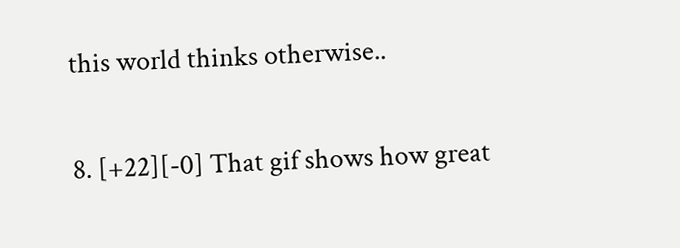this world thinks otherwise..

8. [+22][-0] That gif shows how great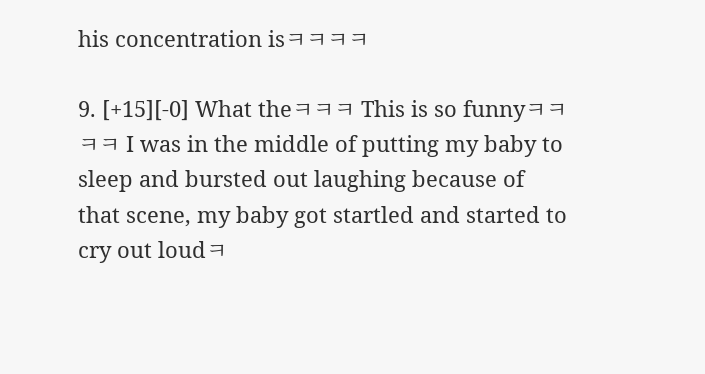his concentration isㅋㅋㅋㅋ

9. [+15][-0] What theㅋㅋㅋ This is so funnyㅋㅋㅋㅋ I was in the middle of putting my baby to sleep and bursted out laughing because of that scene, my baby got startled and started to cry out loudㅋ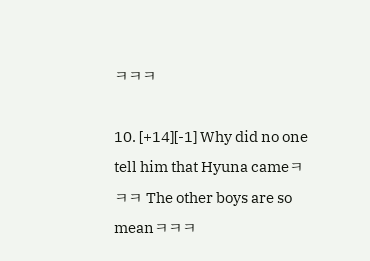ㅋㅋㅋ

10. [+14][-1] Why did no one tell him that Hyuna cameㅋㅋㅋ The other boys are so meanㅋㅋㅋ